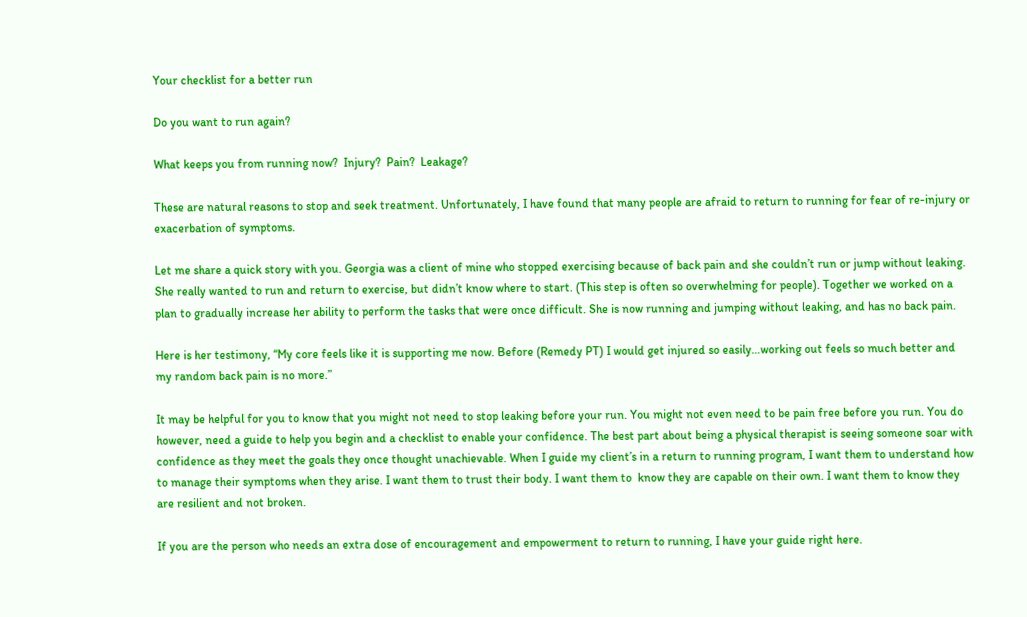Your checklist for a better run

Do you want to run again?

What keeps you from running now?  Injury?  Pain?  Leakage?

These are natural reasons to stop and seek treatment. Unfortunately, I have found that many people are afraid to return to running for fear of re-injury or exacerbation of symptoms.

Let me share a quick story with you. Georgia was a client of mine who stopped exercising because of back pain and she couldn’t run or jump without leaking.  She really wanted to run and return to exercise, but didn’t know where to start. (This step is often so overwhelming for people). Together we worked on a plan to gradually increase her ability to perform the tasks that were once difficult. She is now running and jumping without leaking, and has no back pain.

Here is her testimony, “My core feels like it is supporting me now. Before (Remedy PT) I would get injured so easily…working out feels so much better and my random back pain is no more.”

It may be helpful for you to know that you might not need to stop leaking before your run. You might not even need to be pain free before you run. You do however, need a guide to help you begin and a checklist to enable your confidence. The best part about being a physical therapist is seeing someone soar with confidence as they meet the goals they once thought unachievable. When I guide my client’s in a return to running program, I want them to understand how to manage their symptoms when they arise. I want them to trust their body. I want them to  know they are capable on their own. I want them to know they are resilient and not broken.

If you are the person who needs an extra dose of encouragement and empowerment to return to running, I have your guide right here.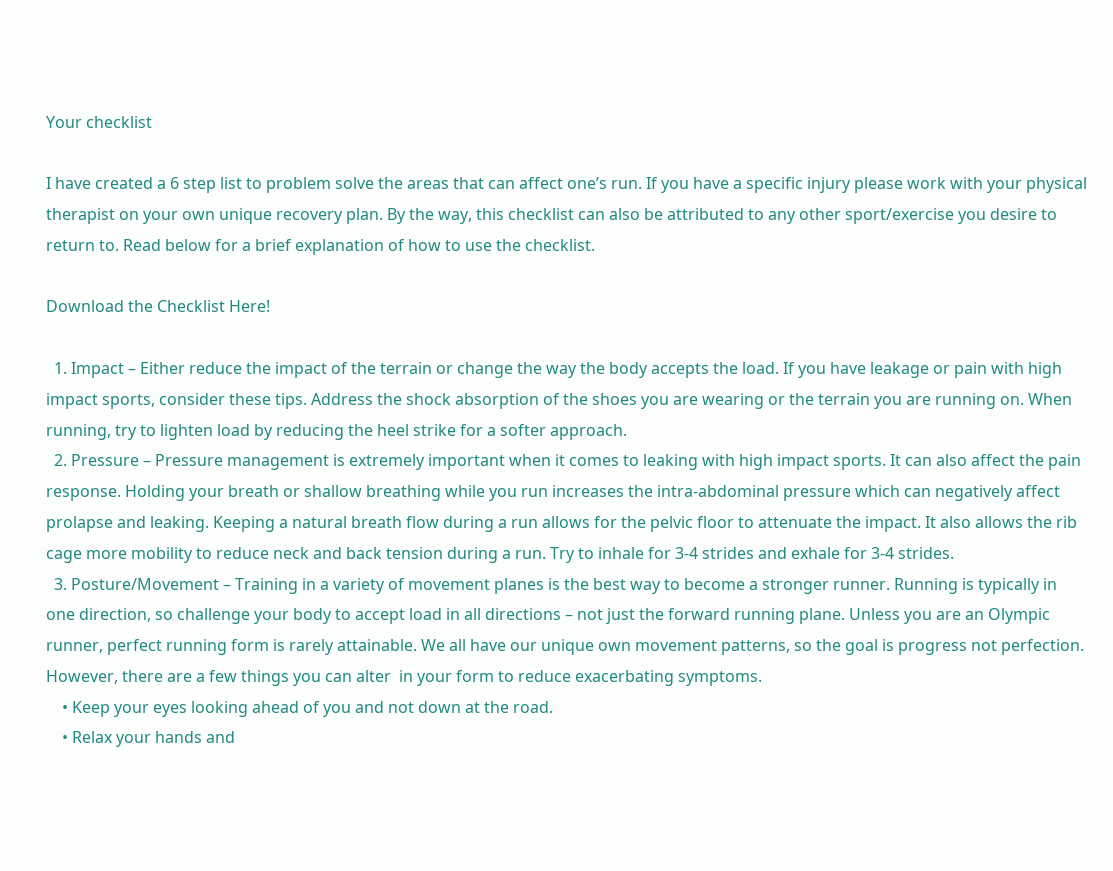Your checklist

I have created a 6 step list to problem solve the areas that can affect one’s run. If you have a specific injury please work with your physical therapist on your own unique recovery plan. By the way, this checklist can also be attributed to any other sport/exercise you desire to return to. Read below for a brief explanation of how to use the checklist.

Download the Checklist Here!

  1. Impact – Either reduce the impact of the terrain or change the way the body accepts the load. If you have leakage or pain with high impact sports, consider these tips. Address the shock absorption of the shoes you are wearing or the terrain you are running on. When running, try to lighten load by reducing the heel strike for a softer approach.
  2. Pressure – Pressure management is extremely important when it comes to leaking with high impact sports. It can also affect the pain response. Holding your breath or shallow breathing while you run increases the intra-abdominal pressure which can negatively affect prolapse and leaking. Keeping a natural breath flow during a run allows for the pelvic floor to attenuate the impact. It also allows the rib cage more mobility to reduce neck and back tension during a run. Try to inhale for 3-4 strides and exhale for 3-4 strides.
  3. Posture/Movement – Training in a variety of movement planes is the best way to become a stronger runner. Running is typically in one direction, so challenge your body to accept load in all directions – not just the forward running plane. Unless you are an Olympic runner, perfect running form is rarely attainable. We all have our unique own movement patterns, so the goal is progress not perfection. However, there are a few things you can alter  in your form to reduce exacerbating symptoms.
    • Keep your eyes looking ahead of you and not down at the road.
    • Relax your hands and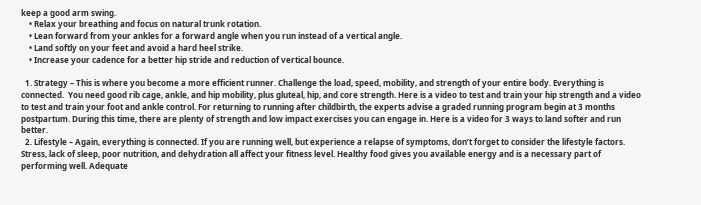keep a good arm swing.
    • Relax your breathing and focus on natural trunk rotation.
    • Lean forward from your ankles for a forward angle when you run instead of a vertical angle.
    • Land softly on your feet and avoid a hard heel strike.
    • Increase your cadence for a better hip stride and reduction of vertical bounce.

  1. Strategy – This is where you become a more efficient runner. Challenge the load, speed, mobility, and strength of your entire body. Everything is connected.  You need good rib cage, ankle, and hip mobility, plus gluteal, hip, and core strength. Here is a video to test and train your hip strength and a video to test and train your foot and ankle control. For returning to running after childbirth, the experts advise a graded running program begin at 3 months postpartum. During this time, there are plenty of strength and low impact exercises you can engage in. Here is a video for 3 ways to land softer and run better.
  2. Lifestyle – Again, everything is connected. If you are running well, but experience a relapse of symptoms, don’t forget to consider the lifestyle factors. Stress, lack of sleep, poor nutrition, and dehydration all affect your fitness level. Healthy food gives you available energy and is a necessary part of performing well. Adequate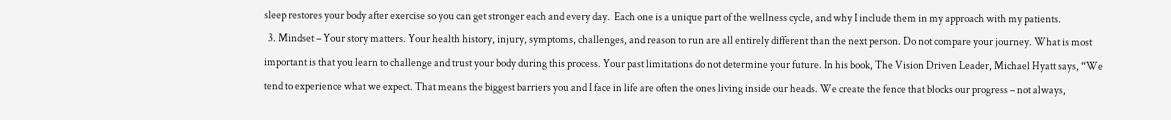sleep restores your body after exercise so you can get stronger each and every day.  Each one is a unique part of the wellness cycle, and why I include them in my approach with my patients.
  3. Mindset – Your story matters. Your health history, injury, symptoms, challenges, and reason to run are all entirely different than the next person. Do not compare your journey. What is most important is that you learn to challenge and trust your body during this process. Your past limitations do not determine your future. In his book, The Vision Driven Leader, Michael Hyatt says, “We tend to experience what we expect. That means the biggest barriers you and I face in life are often the ones living inside our heads. We create the fence that blocks our progress – not always,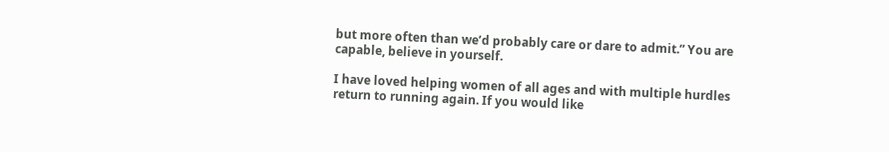but more often than we’d probably care or dare to admit.” You are capable, believe in yourself.

I have loved helping women of all ages and with multiple hurdles return to running again. If you would like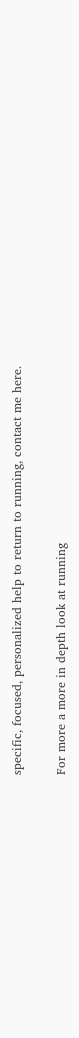specific, focused, personalized help to return to running, contact me here.

For more a more in depth look at running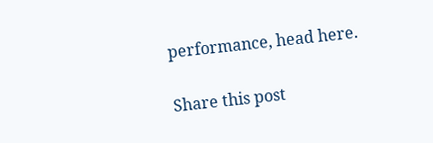performance, head here.

Share this post